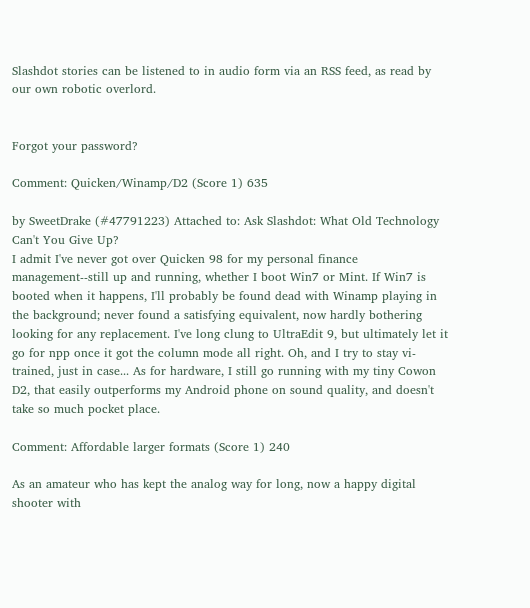Slashdot stories can be listened to in audio form via an RSS feed, as read by our own robotic overlord.


Forgot your password?

Comment: Quicken/Winamp/D2 (Score 1) 635

by SweetDrake (#47791223) Attached to: Ask Slashdot: What Old Technology Can't You Give Up?
I admit I've never got over Quicken 98 for my personal finance management--still up and running, whether I boot Win7 or Mint. If Win7 is booted when it happens, I'll probably be found dead with Winamp playing in the background; never found a satisfying equivalent, now hardly bothering looking for any replacement. I've long clung to UltraEdit 9, but ultimately let it go for npp once it got the column mode all right. Oh, and I try to stay vi-trained, just in case... As for hardware, I still go running with my tiny Cowon D2, that easily outperforms my Android phone on sound quality, and doesn't take so much pocket place.

Comment: Affordable larger formats (Score 1) 240

As an amateur who has kept the analog way for long, now a happy digital shooter with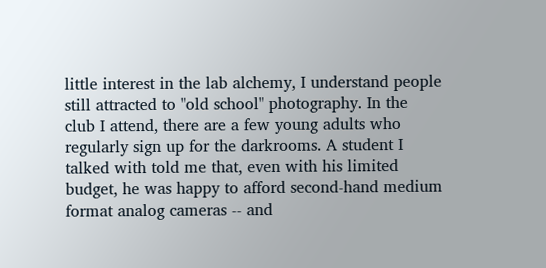little interest in the lab alchemy, I understand people still attracted to "old school" photography. In the club I attend, there are a few young adults who regularly sign up for the darkrooms. A student I talked with told me that, even with his limited budget, he was happy to afford second-hand medium format analog cameras -- and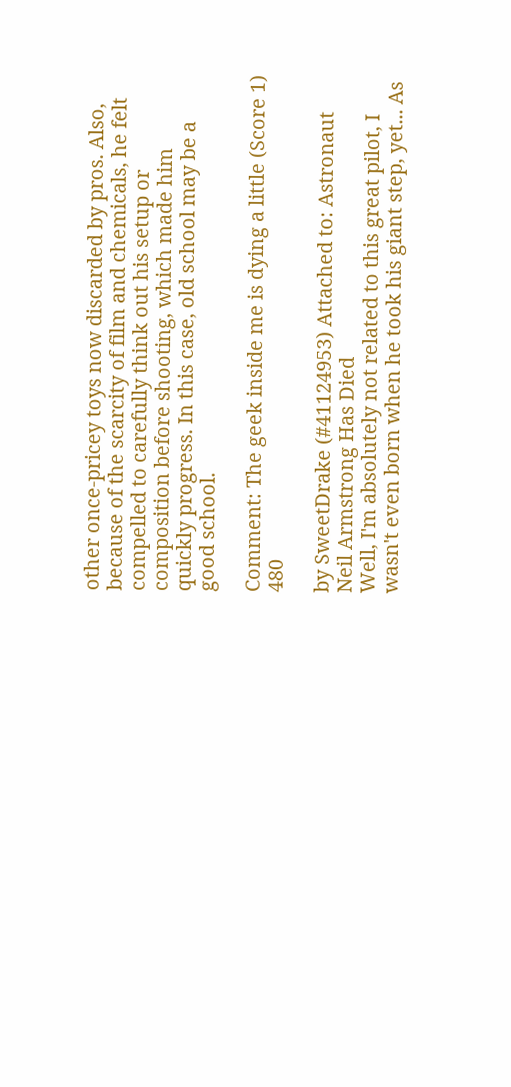other once-pricey toys now discarded by pros. Also, because of the scarcity of film and chemicals, he felt compelled to carefully think out his setup or composition before shooting, which made him quickly progress. In this case, old school may be a good school.

Comment: The geek inside me is dying a little (Score 1) 480

by SweetDrake (#41124953) Attached to: Astronaut Neil Armstrong Has Died
Well, I'm absolutely not related to this great pilot, I wasn't even born when he took his giant step, yet... As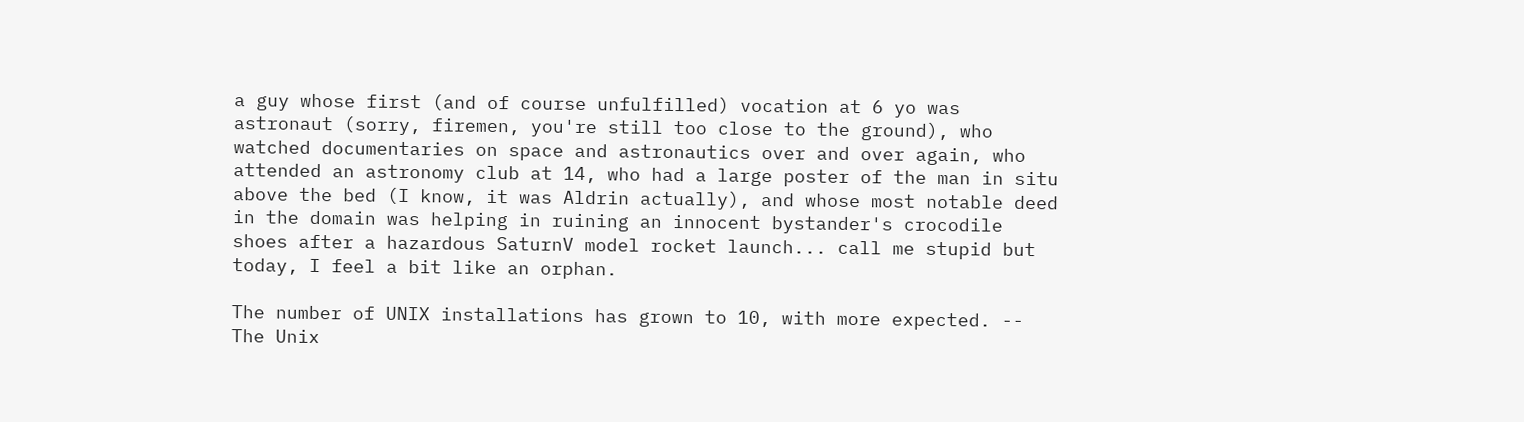a guy whose first (and of course unfulfilled) vocation at 6 yo was astronaut (sorry, firemen, you're still too close to the ground), who watched documentaries on space and astronautics over and over again, who attended an astronomy club at 14, who had a large poster of the man in situ above the bed (I know, it was Aldrin actually), and whose most notable deed in the domain was helping in ruining an innocent bystander's crocodile shoes after a hazardous SaturnV model rocket launch... call me stupid but today, I feel a bit like an orphan.

The number of UNIX installations has grown to 10, with more expected. -- The Unix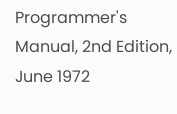Programmer's Manual, 2nd Edition, June 1972